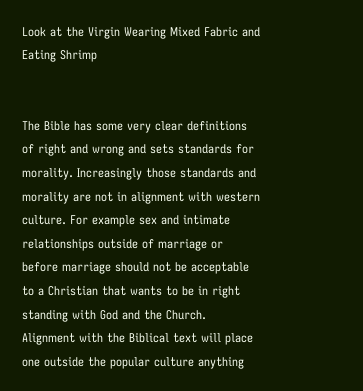Look at the Virgin Wearing Mixed Fabric and Eating Shrimp


The Bible has some very clear definitions of right and wrong and sets standards for morality. Increasingly those standards and morality are not in alignment with western culture. For example sex and intimate relationships outside of marriage or before marriage should not be acceptable to a Christian that wants to be in right standing with God and the Church. Alignment with the Biblical text will place one outside the popular culture anything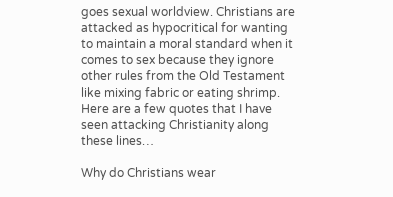goes sexual worldview. Christians are attacked as hypocritical for wanting to maintain a moral standard when it comes to sex because they ignore other rules from the Old Testament like mixing fabric or eating shrimp. Here are a few quotes that I have seen attacking Christianity along these lines…

Why do Christians wear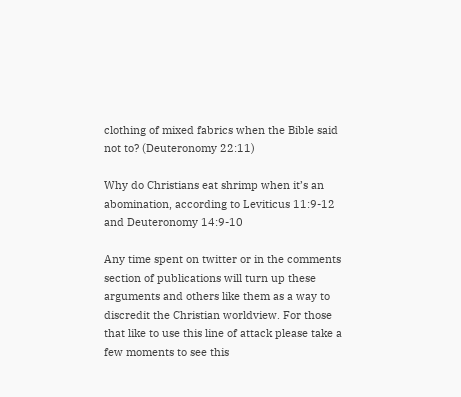clothing of mixed fabrics when the Bible said not to? (Deuteronomy 22:11)

Why do Christians eat shrimp when it’s an abomination, according to Leviticus 11:9-12 and Deuteronomy 14:9-10

Any time spent on twitter or in the comments section of publications will turn up these arguments and others like them as a way to discredit the Christian worldview. For those that like to use this line of attack please take a few moments to see this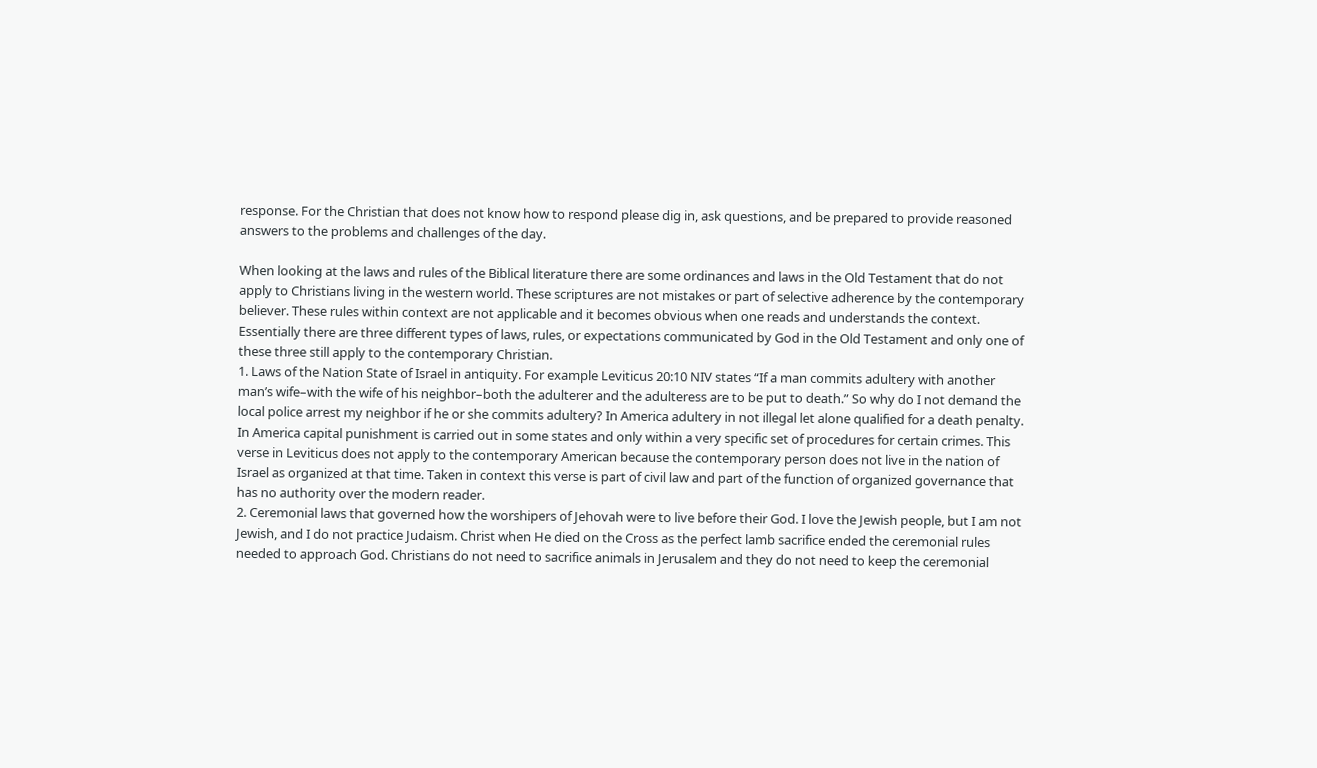response. For the Christian that does not know how to respond please dig in, ask questions, and be prepared to provide reasoned answers to the problems and challenges of the day.

When looking at the laws and rules of the Biblical literature there are some ordinances and laws in the Old Testament that do not apply to Christians living in the western world. These scriptures are not mistakes or part of selective adherence by the contemporary believer. These rules within context are not applicable and it becomes obvious when one reads and understands the context. Essentially there are three different types of laws, rules, or expectations communicated by God in the Old Testament and only one of these three still apply to the contemporary Christian.
1. Laws of the Nation State of Israel in antiquity. For example Leviticus 20:10 NIV states “If a man commits adultery with another man’s wife–with the wife of his neighbor–both the adulterer and the adulteress are to be put to death.” So why do I not demand the local police arrest my neighbor if he or she commits adultery? In America adultery in not illegal let alone qualified for a death penalty. In America capital punishment is carried out in some states and only within a very specific set of procedures for certain crimes. This verse in Leviticus does not apply to the contemporary American because the contemporary person does not live in the nation of Israel as organized at that time. Taken in context this verse is part of civil law and part of the function of organized governance that has no authority over the modern reader.
2. Ceremonial laws that governed how the worshipers of Jehovah were to live before their God. I love the Jewish people, but I am not Jewish, and I do not practice Judaism. Christ when He died on the Cross as the perfect lamb sacrifice ended the ceremonial rules needed to approach God. Christians do not need to sacrifice animals in Jerusalem and they do not need to keep the ceremonial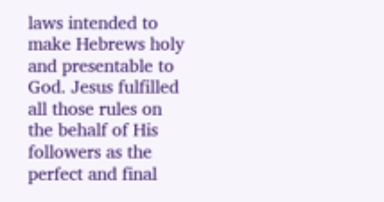laws intended to make Hebrews holy and presentable to God. Jesus fulfilled all those rules on the behalf of His followers as the perfect and final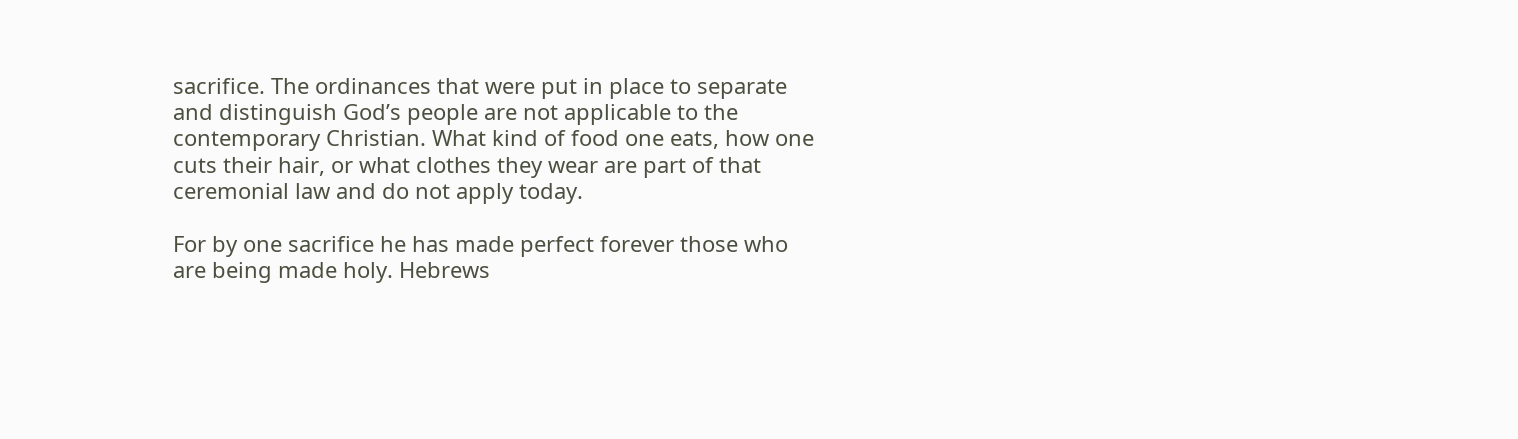sacrifice. The ordinances that were put in place to separate and distinguish God’s people are not applicable to the contemporary Christian. What kind of food one eats, how one cuts their hair, or what clothes they wear are part of that ceremonial law and do not apply today.

For by one sacrifice he has made perfect forever those who are being made holy. Hebrews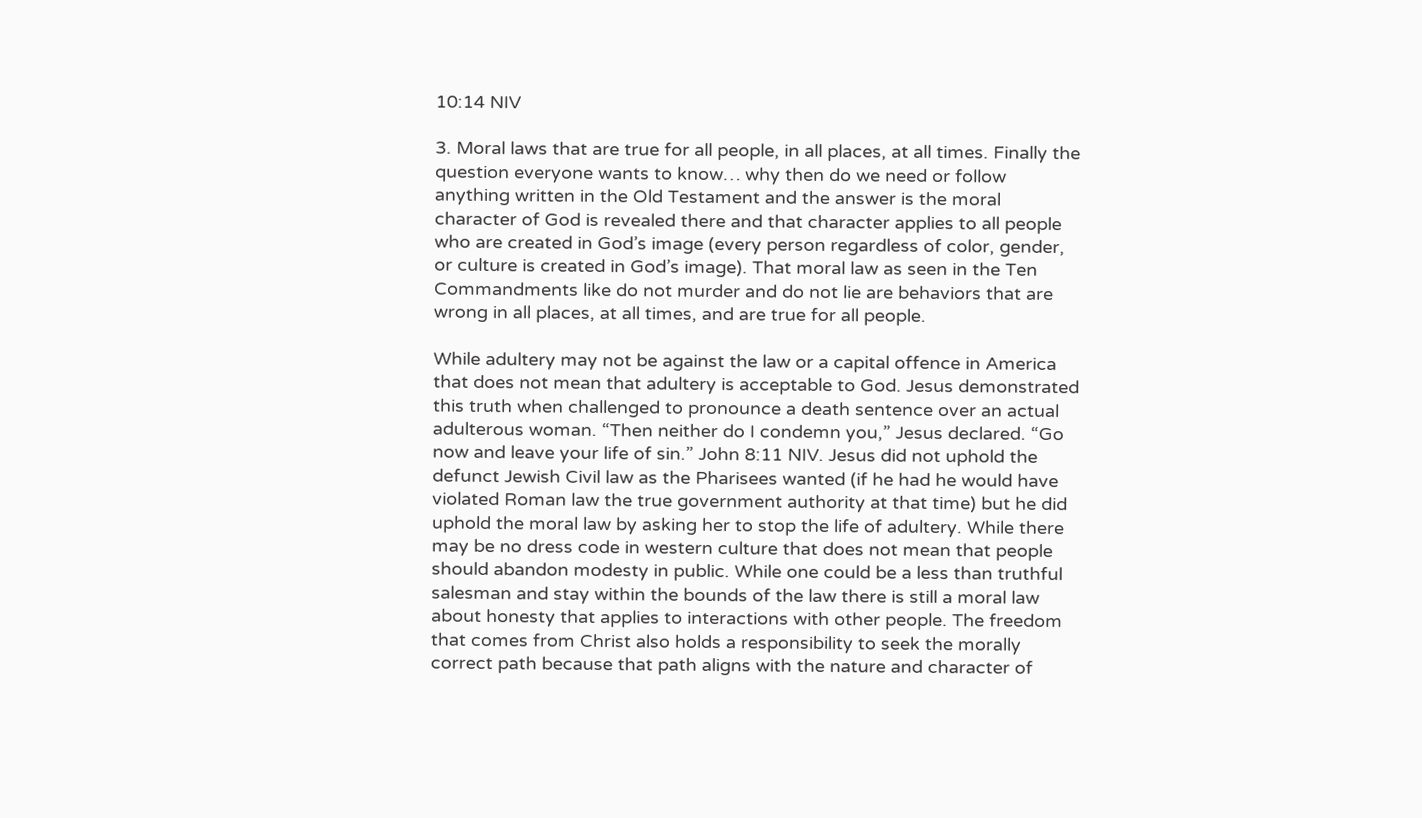10:14 NIV

3. Moral laws that are true for all people, in all places, at all times. Finally the question everyone wants to know… why then do we need or follow anything written in the Old Testament and the answer is the moral character of God is revealed there and that character applies to all people who are created in God’s image (every person regardless of color, gender, or culture is created in God’s image). That moral law as seen in the Ten Commandments like do not murder and do not lie are behaviors that are wrong in all places, at all times, and are true for all people.

While adultery may not be against the law or a capital offence in America that does not mean that adultery is acceptable to God. Jesus demonstrated this truth when challenged to pronounce a death sentence over an actual adulterous woman. “Then neither do I condemn you,” Jesus declared. “Go now and leave your life of sin.” John 8:11 NIV. Jesus did not uphold the defunct Jewish Civil law as the Pharisees wanted (if he had he would have violated Roman law the true government authority at that time) but he did uphold the moral law by asking her to stop the life of adultery. While there may be no dress code in western culture that does not mean that people should abandon modesty in public. While one could be a less than truthful salesman and stay within the bounds of the law there is still a moral law about honesty that applies to interactions with other people. The freedom that comes from Christ also holds a responsibility to seek the morally correct path because that path aligns with the nature and character of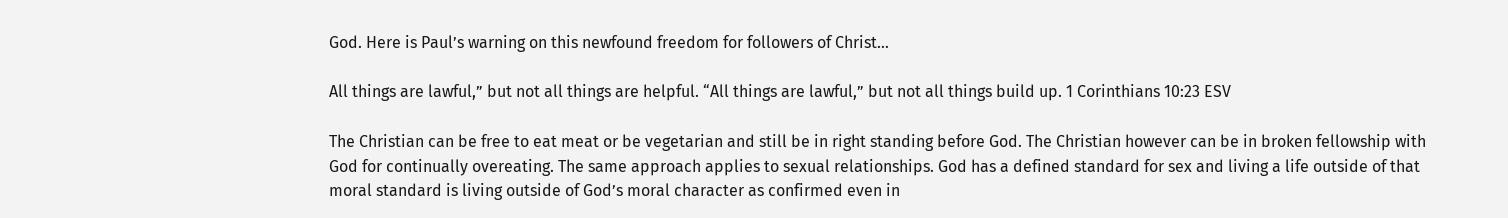God. Here is Paul’s warning on this newfound freedom for followers of Christ…

All things are lawful,” but not all things are helpful. “All things are lawful,” but not all things build up. 1 Corinthians 10:23 ESV

The Christian can be free to eat meat or be vegetarian and still be in right standing before God. The Christian however can be in broken fellowship with God for continually overeating. The same approach applies to sexual relationships. God has a defined standard for sex and living a life outside of that moral standard is living outside of God’s moral character as confirmed even in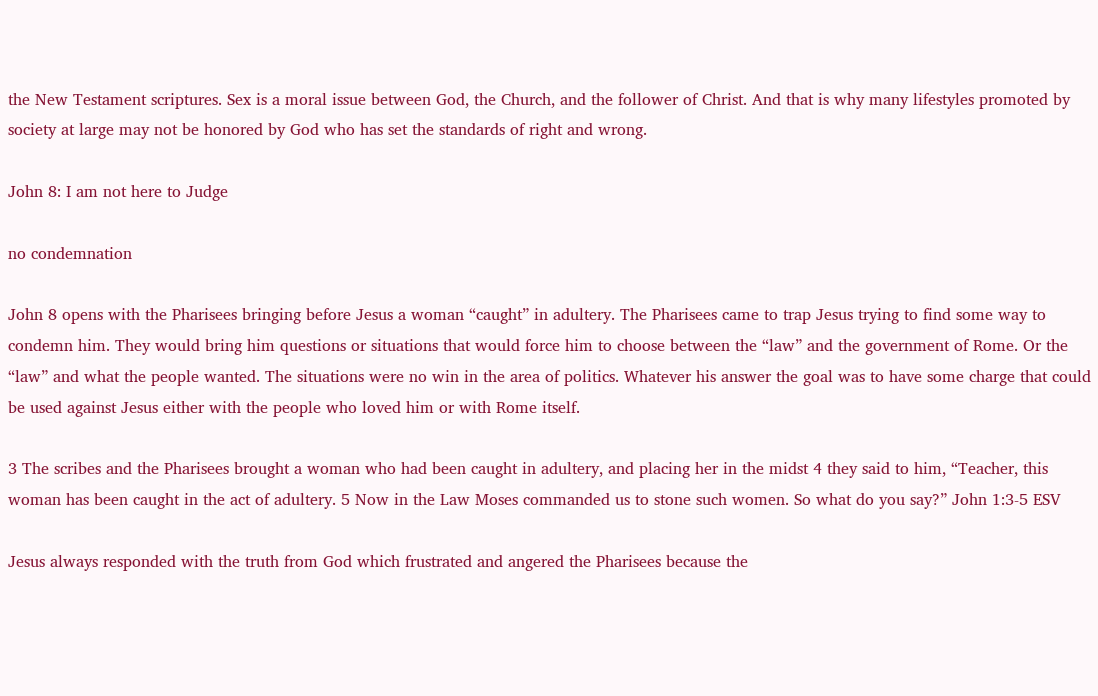the New Testament scriptures. Sex is a moral issue between God, the Church, and the follower of Christ. And that is why many lifestyles promoted by society at large may not be honored by God who has set the standards of right and wrong.

John 8: I am not here to Judge

no condemnation

John 8 opens with the Pharisees bringing before Jesus a woman “caught” in adultery. The Pharisees came to trap Jesus trying to find some way to condemn him. They would bring him questions or situations that would force him to choose between the “law” and the government of Rome. Or the “law” and what the people wanted. The situations were no win in the area of politics. Whatever his answer the goal was to have some charge that could be used against Jesus either with the people who loved him or with Rome itself.

3 The scribes and the Pharisees brought a woman who had been caught in adultery, and placing her in the midst 4 they said to him, “Teacher, this woman has been caught in the act of adultery. 5 Now in the Law Moses commanded us to stone such women. So what do you say?” John 1:3-5 ESV

Jesus always responded with the truth from God which frustrated and angered the Pharisees because the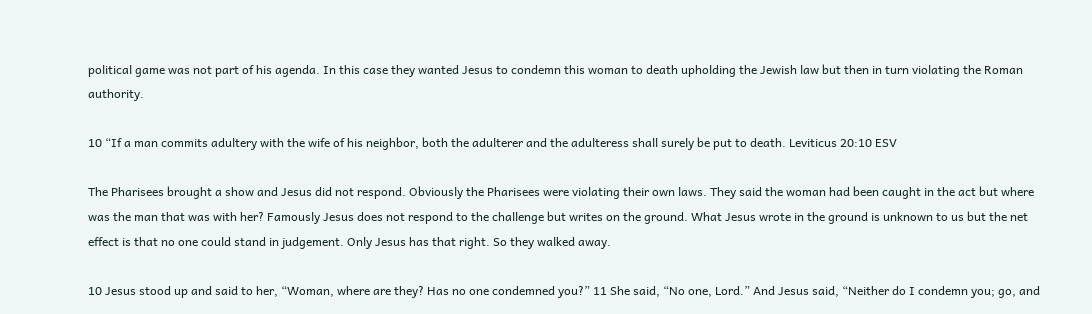political game was not part of his agenda. In this case they wanted Jesus to condemn this woman to death upholding the Jewish law but then in turn violating the Roman authority.

10 “If a man commits adultery with the wife of his neighbor, both the adulterer and the adulteress shall surely be put to death. Leviticus 20:10 ESV

The Pharisees brought a show and Jesus did not respond. Obviously the Pharisees were violating their own laws. They said the woman had been caught in the act but where was the man that was with her? Famously Jesus does not respond to the challenge but writes on the ground. What Jesus wrote in the ground is unknown to us but the net effect is that no one could stand in judgement. Only Jesus has that right. So they walked away.

10 Jesus stood up and said to her, “Woman, where are they? Has no one condemned you?” 11 She said, “No one, Lord.” And Jesus said, “Neither do I condemn you; go, and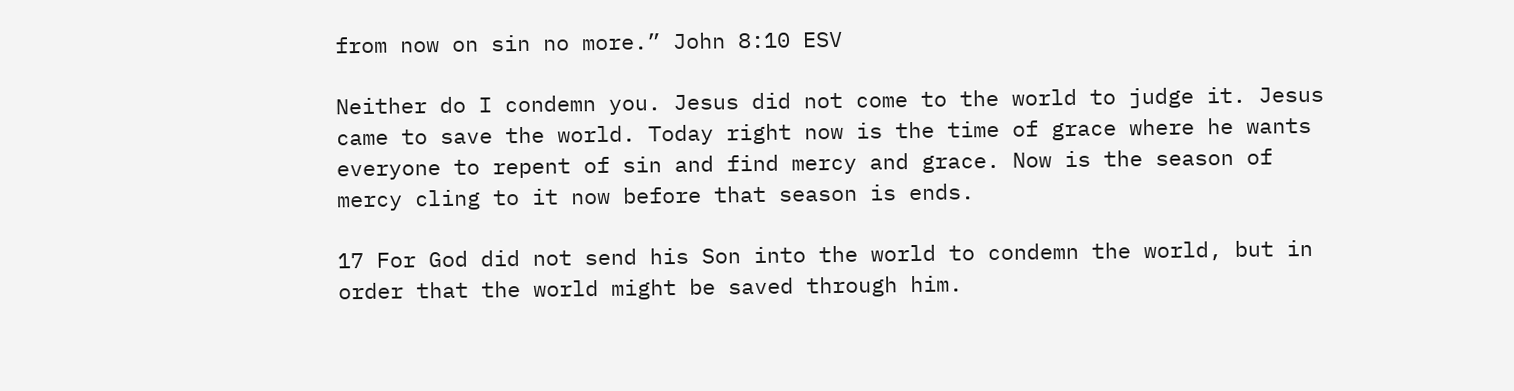from now on sin no more.” John 8:10 ESV

Neither do I condemn you. Jesus did not come to the world to judge it. Jesus came to save the world. Today right now is the time of grace where he wants everyone to repent of sin and find mercy and grace. Now is the season of mercy cling to it now before that season is ends.

17 For God did not send his Son into the world to condemn the world, but in order that the world might be saved through him.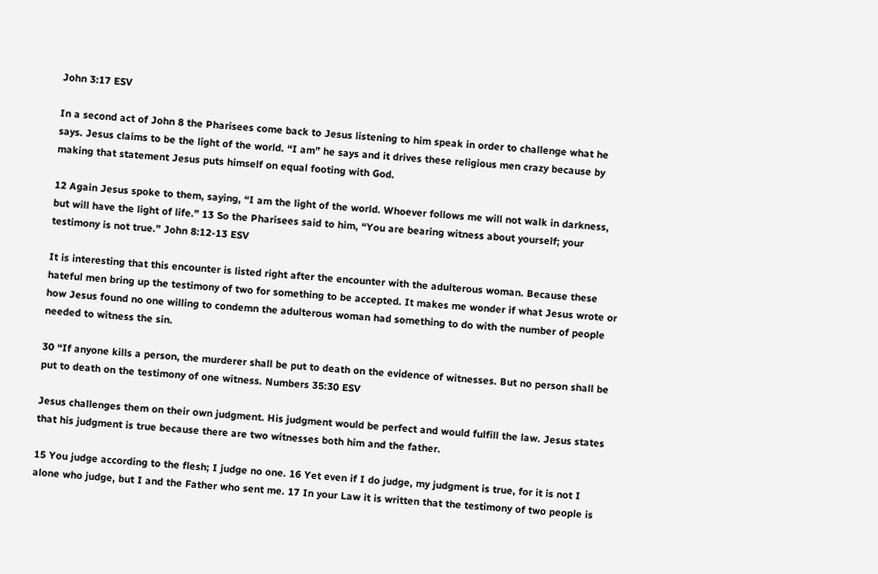John 3:17 ESV

In a second act of John 8 the Pharisees come back to Jesus listening to him speak in order to challenge what he says. Jesus claims to be the light of the world. “I am” he says and it drives these religious men crazy because by making that statement Jesus puts himself on equal footing with God.

12 Again Jesus spoke to them, saying, “I am the light of the world. Whoever follows me will not walk in darkness, but will have the light of life.” 13 So the Pharisees said to him, “You are bearing witness about yourself; your testimony is not true.” John 8:12-13 ESV

It is interesting that this encounter is listed right after the encounter with the adulterous woman. Because these hateful men bring up the testimony of two for something to be accepted. It makes me wonder if what Jesus wrote or how Jesus found no one willing to condemn the adulterous woman had something to do with the number of people needed to witness the sin.

30 “If anyone kills a person, the murderer shall be put to death on the evidence of witnesses. But no person shall be put to death on the testimony of one witness. Numbers 35:30 ESV

Jesus challenges them on their own judgment. His judgment would be perfect and would fulfill the law. Jesus states that his judgment is true because there are two witnesses both him and the father.

15 You judge according to the flesh; I judge no one. 16 Yet even if I do judge, my judgment is true, for it is not I alone who judge, but I and the Father who sent me. 17 In your Law it is written that the testimony of two people is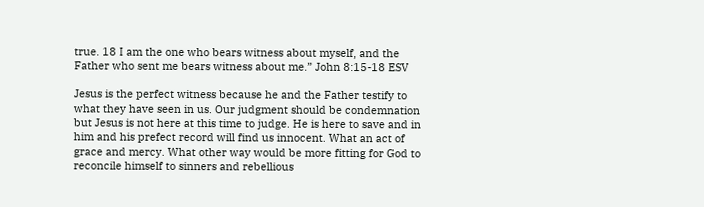true. 18 I am the one who bears witness about myself, and the Father who sent me bears witness about me.” John 8:15-18 ESV

Jesus is the perfect witness because he and the Father testify to what they have seen in us. Our judgment should be condemnation but Jesus is not here at this time to judge. He is here to save and in him and his prefect record will find us innocent. What an act of grace and mercy. What other way would be more fitting for God to reconcile himself to sinners and rebellious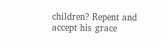children? Repent and accept his grace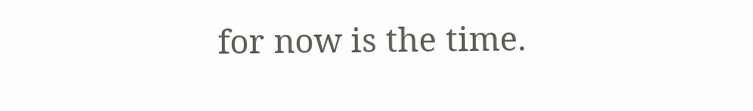for now is the time.